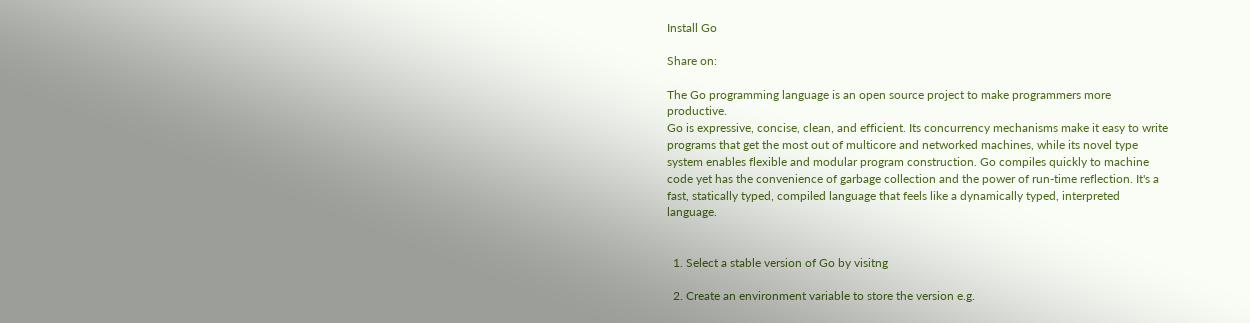Install Go

Share on:

The Go programming language is an open source project to make programmers more productive.
Go is expressive, concise, clean, and efficient. Its concurrency mechanisms make it easy to write programs that get the most out of multicore and networked machines, while its novel type system enables flexible and modular program construction. Go compiles quickly to machine code yet has the convenience of garbage collection and the power of run-time reflection. It's a fast, statically typed, compiled language that feels like a dynamically typed, interpreted language.


  1. Select a stable version of Go by visitng

  2. Create an environment variable to store the version e.g.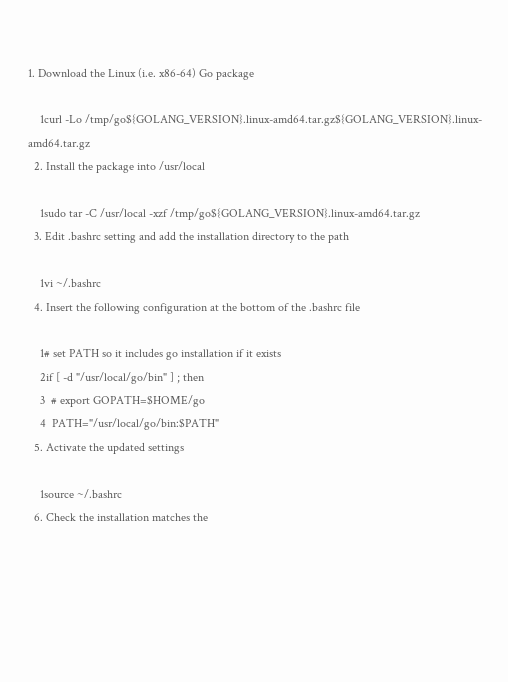1. Download the Linux (i.e. x86-64) Go package

    1curl -Lo /tmp/go${GOLANG_VERSION}.linux-amd64.tar.gz${GOLANG_VERSION}.linux-amd64.tar.gz
  2. Install the package into /usr/local

    1sudo tar -C /usr/local -xzf /tmp/go${GOLANG_VERSION}.linux-amd64.tar.gz
  3. Edit .bashrc setting and add the installation directory to the path

    1vi ~/.bashrc
  4. Insert the following configuration at the bottom of the .bashrc file

    1# set PATH so it includes go installation if it exists
    2if [ -d "/usr/local/go/bin" ] ; then
    3  # export GOPATH=$HOME/go
    4  PATH="/usr/local/go/bin:$PATH"
  5. Activate the updated settings

    1source ~/.bashrc
  6. Check the installation matches the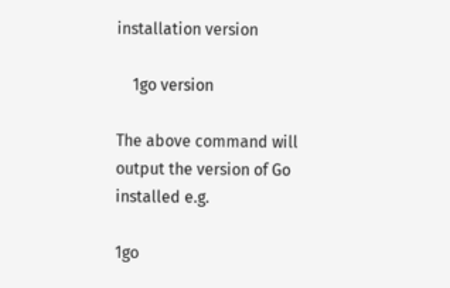installation version

    1go version

The above command will output the version of Go installed e.g.

1go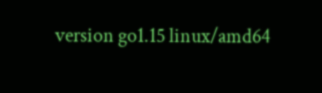version go1.15 linux/amd64